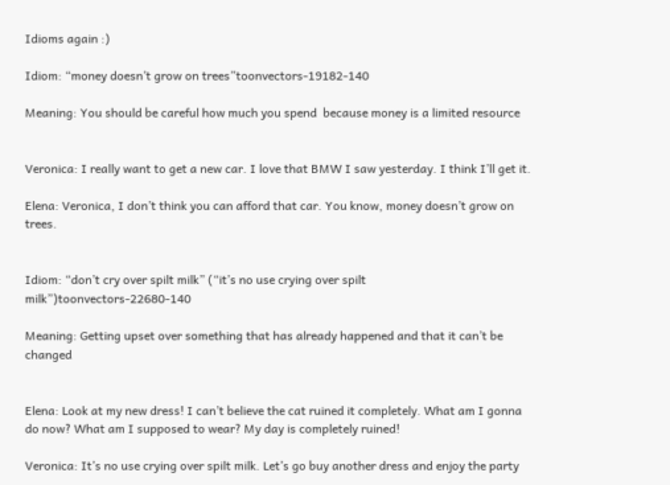Idioms again :)

Idiom: “money doesn’t grow on trees”toonvectors-19182-140

Meaning: You should be careful how much you spend  because money is a limited resource


Veronica: I really want to get a new car. I love that BMW I saw yesterday. I think I’ll get it.

Elena: Veronica, I don’t think you can afford that car. You know, money doesn’t grow on trees.


Idiom: “don’t cry over spilt milk” (“it’s no use crying over spilt milk”)toonvectors-22680-140

Meaning: Getting upset over something that has already happened and that it can’t be changed


Elena: Look at my new dress! I can’t believe the cat ruined it completely. What am I gonna do now? What am I supposed to wear? My day is completely ruined!

Veronica: It’s no use crying over spilt milk. Let’s go buy another dress and enjoy the party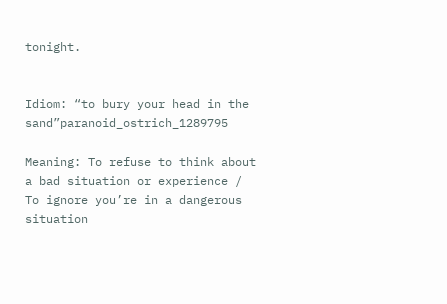tonight.


Idiom: “to bury your head in the sand”paranoid_ostrich_1289795

Meaning: To refuse to think about a bad situation or experience / To ignore you’re in a dangerous situation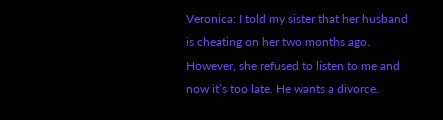Veronica: I told my sister that her husband is cheating on her two months ago. However, she refused to listen to me and now it’s too late. He wants a divorce.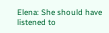Elena: She should have listened to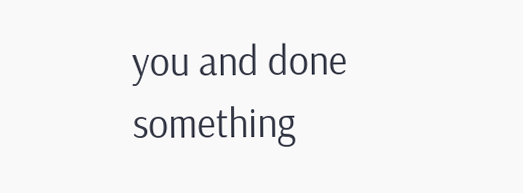you and done something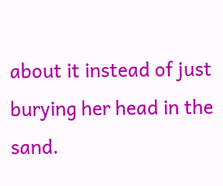about it instead of just burying her head in the sand.